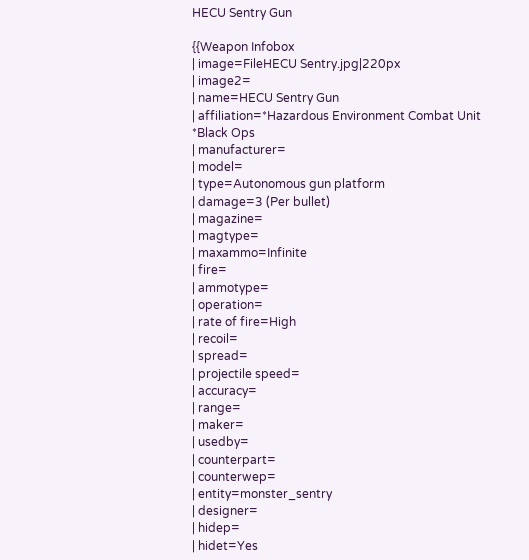HECU Sentry Gun

{{Weapon Infobox
| image=FileHECU Sentry.jpg|220px
| image2=
| name=HECU Sentry Gun
| affiliation=*Hazardous Environment Combat Unit
*Black Ops
| manufacturer=
| model=
| type=Autonomous gun platform
| damage=3 (Per bullet)
| magazine=
| magtype=
| maxammo=Infinite
| fire=
| ammotype=
| operation=
| rate of fire=High
| recoil=
| spread=
| projectile speed=
| accuracy=
| range=
| maker=
| usedby=
| counterpart=
| counterwep=
| entity=monster_sentry
| designer=
| hidep=
| hidet=Yes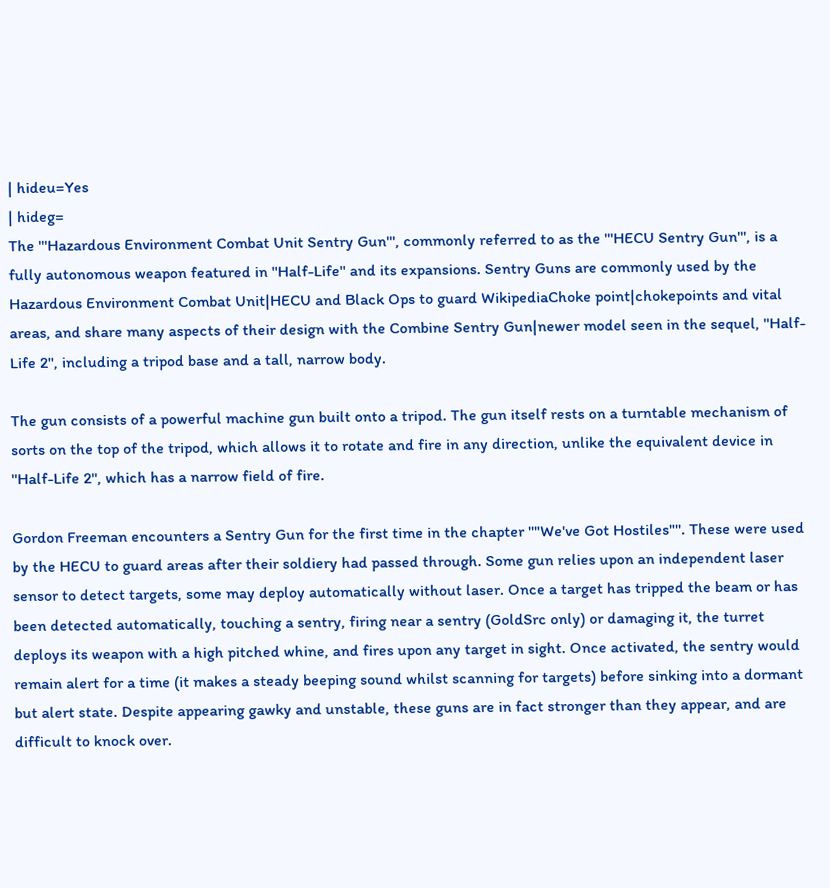| hideu=Yes
| hideg=
The '''Hazardous Environment Combat Unit Sentry Gun''', commonly referred to as the '''HECU Sentry Gun''', is a fully autonomous weapon featured in ''Half-Life'' and its expansions. Sentry Guns are commonly used by the Hazardous Environment Combat Unit|HECU and Black Ops to guard WikipediaChoke point|chokepoints and vital areas, and share many aspects of their design with the Combine Sentry Gun|newer model seen in the sequel, ''Half-Life 2'', including a tripod base and a tall, narrow body.

The gun consists of a powerful machine gun built onto a tripod. The gun itself rests on a turntable mechanism of sorts on the top of the tripod, which allows it to rotate and fire in any direction, unlike the equivalent device in ''Half-Life 2'', which has a narrow field of fire.

Gordon Freeman encounters a Sentry Gun for the first time in the chapter ''"We've Got Hostiles"''. These were used by the HECU to guard areas after their soldiery had passed through. Some gun relies upon an independent laser sensor to detect targets, some may deploy automatically without laser. Once a target has tripped the beam or has been detected automatically, touching a sentry, firing near a sentry (GoldSrc only) or damaging it, the turret deploys its weapon with a high pitched whine, and fires upon any target in sight. Once activated, the sentry would remain alert for a time (it makes a steady beeping sound whilst scanning for targets) before sinking into a dormant but alert state. Despite appearing gawky and unstable, these guns are in fact stronger than they appear, and are difficult to knock over.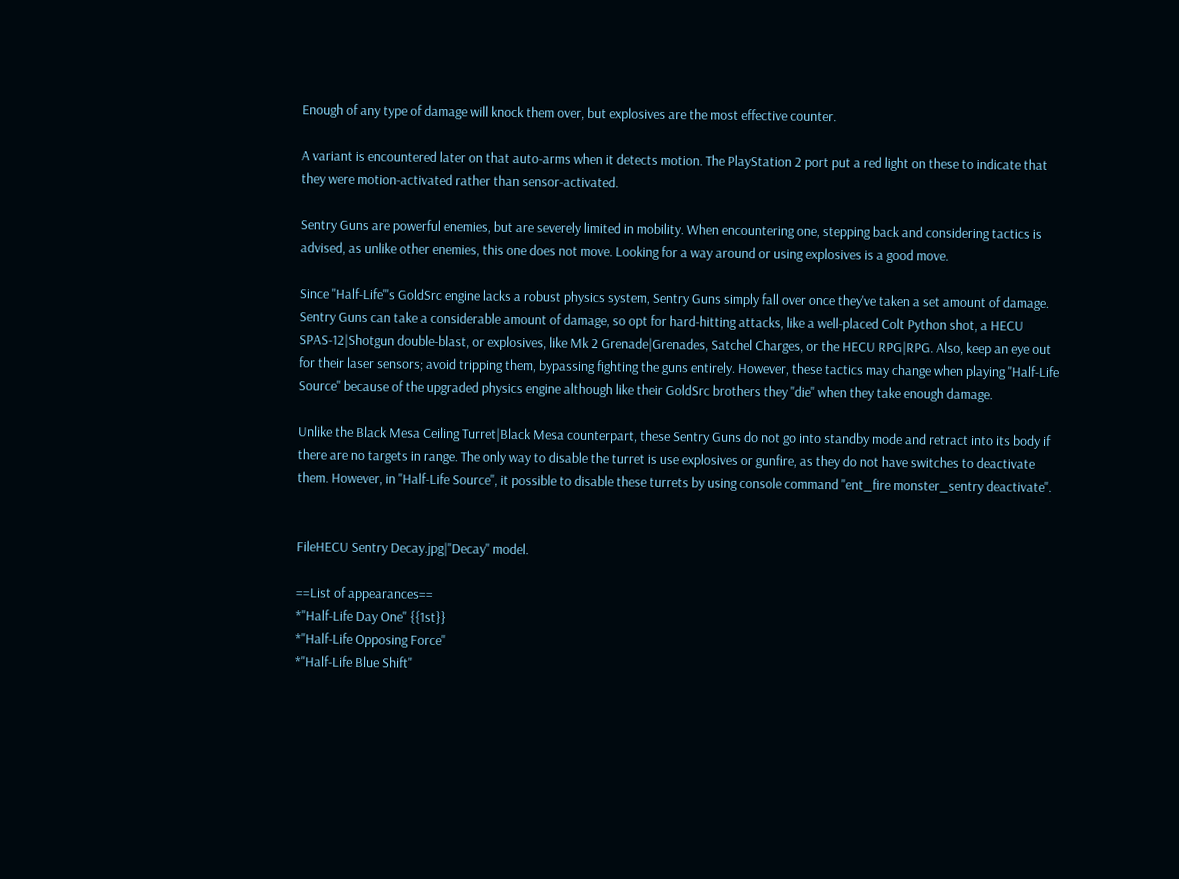Enough of any type of damage will knock them over, but explosives are the most effective counter.

A variant is encountered later on that auto-arms when it detects motion. The PlayStation 2 port put a red light on these to indicate that they were motion-activated rather than sensor-activated.

Sentry Guns are powerful enemies, but are severely limited in mobility. When encountering one, stepping back and considering tactics is advised, as unlike other enemies, this one does not move. Looking for a way around or using explosives is a good move.

Since ''Half-Life'''s GoldSrc engine lacks a robust physics system, Sentry Guns simply fall over once they've taken a set amount of damage. Sentry Guns can take a considerable amount of damage, so opt for hard-hitting attacks, like a well-placed Colt Python shot, a HECU SPAS-12|Shotgun double-blast, or explosives, like Mk 2 Grenade|Grenades, Satchel Charges, or the HECU RPG|RPG. Also, keep an eye out for their laser sensors; avoid tripping them, bypassing fighting the guns entirely. However, these tactics may change when playing ''Half-Life Source'' because of the upgraded physics engine although like their GoldSrc brothers they "die" when they take enough damage.

Unlike the Black Mesa Ceiling Turret|Black Mesa counterpart, these Sentry Guns do not go into standby mode and retract into its body if there are no targets in range. The only way to disable the turret is use explosives or gunfire, as they do not have switches to deactivate them. However, in ''Half-Life Source'', it possible to disable these turrets by using console command "ent_fire monster_sentry deactivate".


FileHECU Sentry Decay.jpg|''Decay'' model.

==List of appearances==
*''Half-Life Day One'' {{1st}}
*''Half-Life Opposing Force''
*''Half-Life Blue Shift''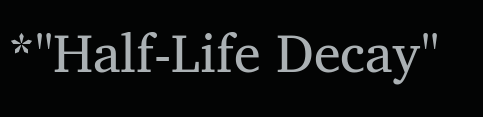*''Half-Life Decay''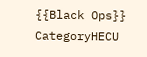{{Black Ops}}
CategoryHECU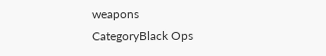weapons
CategoryBlack Ops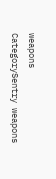weapons
CategorySentry weapons